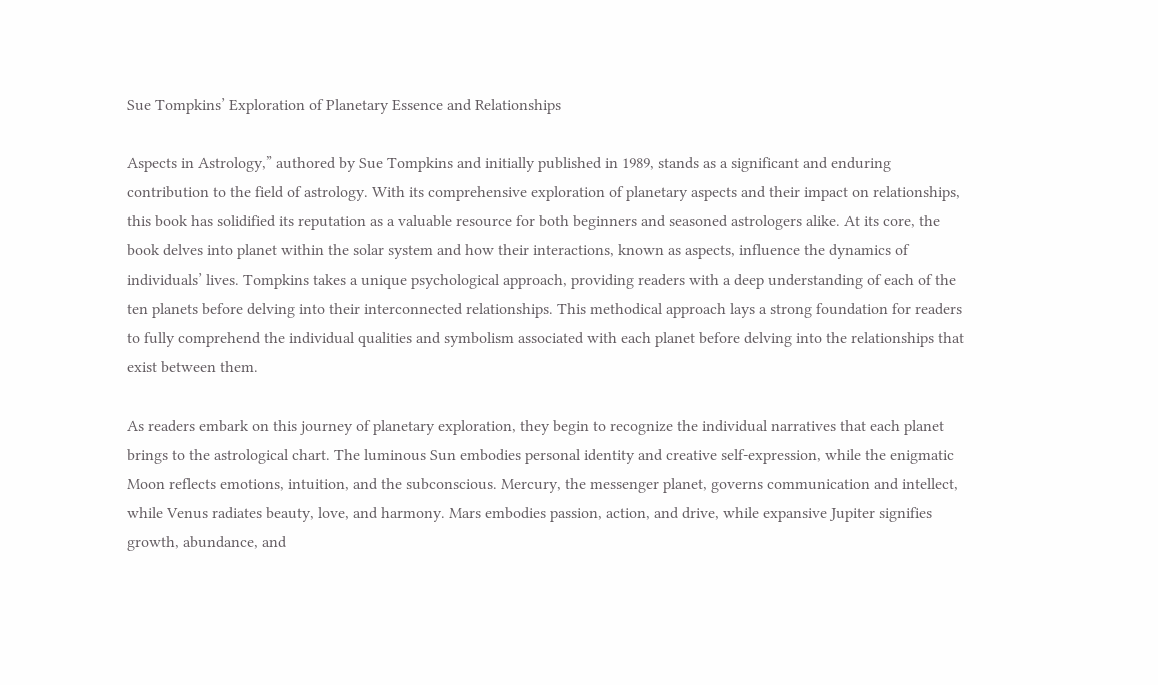Sue Tompkins’ Exploration of Planetary Essence and Relationships

Aspects in Astrology,” authored by Sue Tompkins and initially published in 1989, stands as a significant and enduring contribution to the field of astrology. With its comprehensive exploration of planetary aspects and their impact on relationships, this book has solidified its reputation as a valuable resource for both beginners and seasoned astrologers alike. At its core, the book delves into planet within the solar system and how their interactions, known as aspects, influence the dynamics of individuals’ lives. Tompkins takes a unique psychological approach, providing readers with a deep understanding of each of the ten planets before delving into their interconnected relationships. This methodical approach lays a strong foundation for readers to fully comprehend the individual qualities and symbolism associated with each planet before delving into the relationships that exist between them.

As readers embark on this journey of planetary exploration, they begin to recognize the individual narratives that each planet brings to the astrological chart. The luminous Sun embodies personal identity and creative self-expression, while the enigmatic Moon reflects emotions, intuition, and the subconscious. Mercury, the messenger planet, governs communication and intellect, while Venus radiates beauty, love, and harmony. Mars embodies passion, action, and drive, while expansive Jupiter signifies growth, abundance, and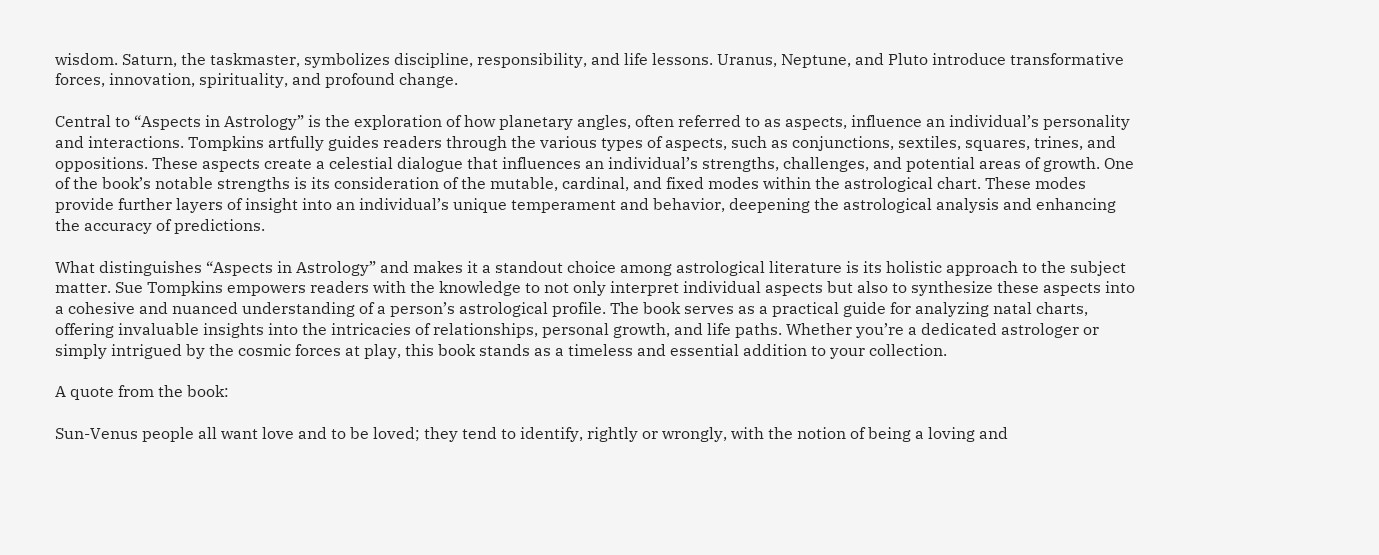wisdom. Saturn, the taskmaster, symbolizes discipline, responsibility, and life lessons. Uranus, Neptune, and Pluto introduce transformative forces, innovation, spirituality, and profound change.

Central to “Aspects in Astrology” is the exploration of how planetary angles, often referred to as aspects, influence an individual’s personality and interactions. Tompkins artfully guides readers through the various types of aspects, such as conjunctions, sextiles, squares, trines, and oppositions. These aspects create a celestial dialogue that influences an individual’s strengths, challenges, and potential areas of growth. One of the book’s notable strengths is its consideration of the mutable, cardinal, and fixed modes within the astrological chart. These modes provide further layers of insight into an individual’s unique temperament and behavior, deepening the astrological analysis and enhancing the accuracy of predictions.

What distinguishes “Aspects in Astrology” and makes it a standout choice among astrological literature is its holistic approach to the subject matter. Sue Tompkins empowers readers with the knowledge to not only interpret individual aspects but also to synthesize these aspects into a cohesive and nuanced understanding of a person’s astrological profile. The book serves as a practical guide for analyzing natal charts, offering invaluable insights into the intricacies of relationships, personal growth, and life paths. Whether you’re a dedicated astrologer or simply intrigued by the cosmic forces at play, this book stands as a timeless and essential addition to your collection.

A quote from the book:

Sun-Venus people all want love and to be loved; they tend to identify, rightly or wrongly, with the notion of being a loving and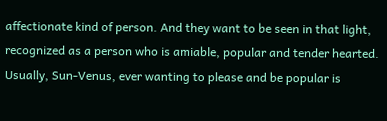affectionate kind of person. And they want to be seen in that light, recognized as a person who is amiable, popular and tender hearted. Usually, Sun-Venus, ever wanting to please and be popular is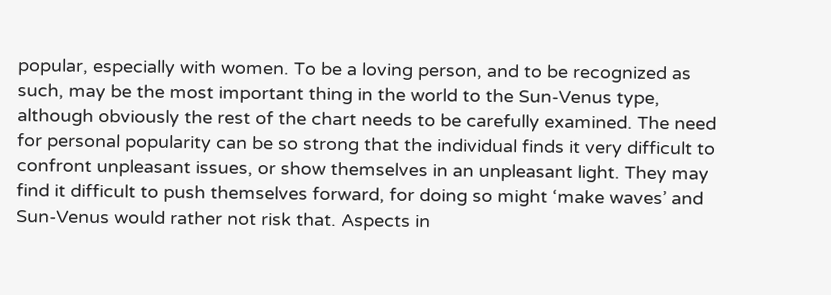popular, especially with women. To be a loving person, and to be recognized as such, may be the most important thing in the world to the Sun-Venus type, although obviously the rest of the chart needs to be carefully examined. The need for personal popularity can be so strong that the individual finds it very difficult to confront unpleasant issues, or show themselves in an unpleasant light. They may find it difficult to push themselves forward, for doing so might ‘make waves’ and Sun-Venus would rather not risk that. Aspects in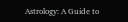Astrology: A Guide to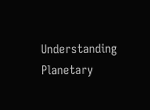Understanding Planetary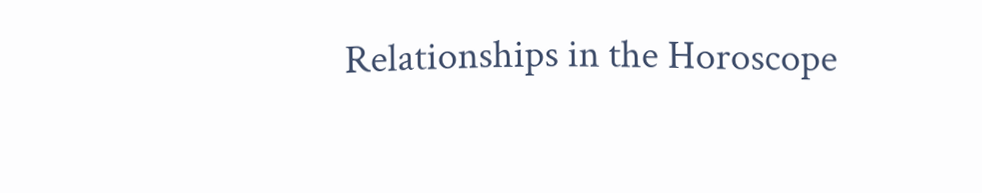Relationships in the Horoscope